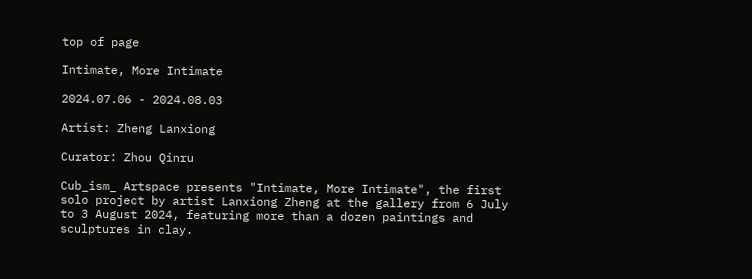top of page

Intimate, More Intimate

2024.07.06 - 2024.08.03

Artist: Zheng Lanxiong

Curator: Zhou Qinru

Cub_ism_ Artspace presents "Intimate, More Intimate", the first solo project by artist Lanxiong Zheng at the gallery from 6 July to 3 August 2024, featuring more than a dozen paintings and sculptures in clay.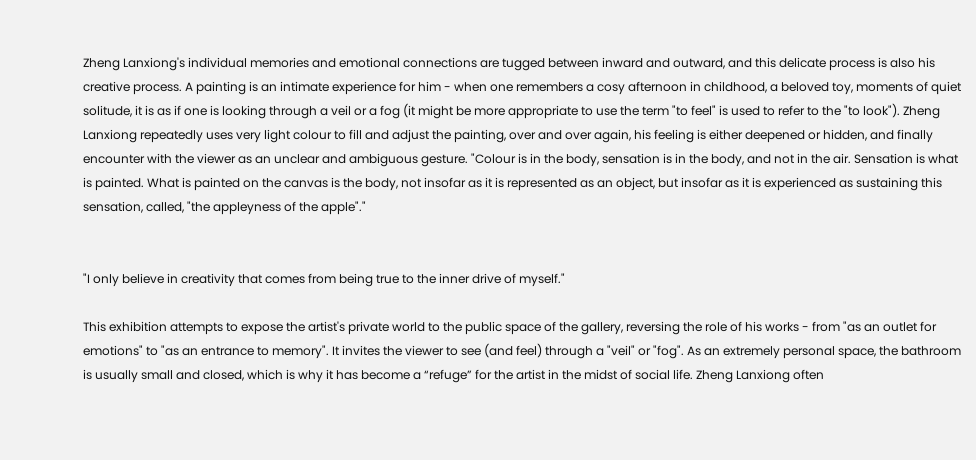Zheng Lanxiong's individual memories and emotional connections are tugged between inward and outward, and this delicate process is also his creative process. A painting is an intimate experience for him - when one remembers a cosy afternoon in childhood, a beloved toy, moments of quiet solitude, it is as if one is looking through a veil or a fog (it might be more appropriate to use the term "to feel" is used to refer to the "to look"). Zheng Lanxiong repeatedly uses very light colour to fill and adjust the painting, over and over again, his feeling is either deepened or hidden, and finally encounter with the viewer as an unclear and ambiguous gesture. "Colour is in the body, sensation is in the body, and not in the air. Sensation is what is painted. What is painted on the canvas is the body, not insofar as it is represented as an object, but insofar as it is experienced as sustaining this sensation, called, "the appleyness of the apple"."


"I only believe in creativity that comes from being true to the inner drive of myself."

This exhibition attempts to expose the artist's private world to the public space of the gallery, reversing the role of his works - from "as an outlet for emotions" to "as an entrance to memory". It invites the viewer to see (and feel) through a "veil" or "fog". As an extremely personal space, the bathroom is usually small and closed, which is why it has become a “refuge” for the artist in the midst of social life. Zheng Lanxiong often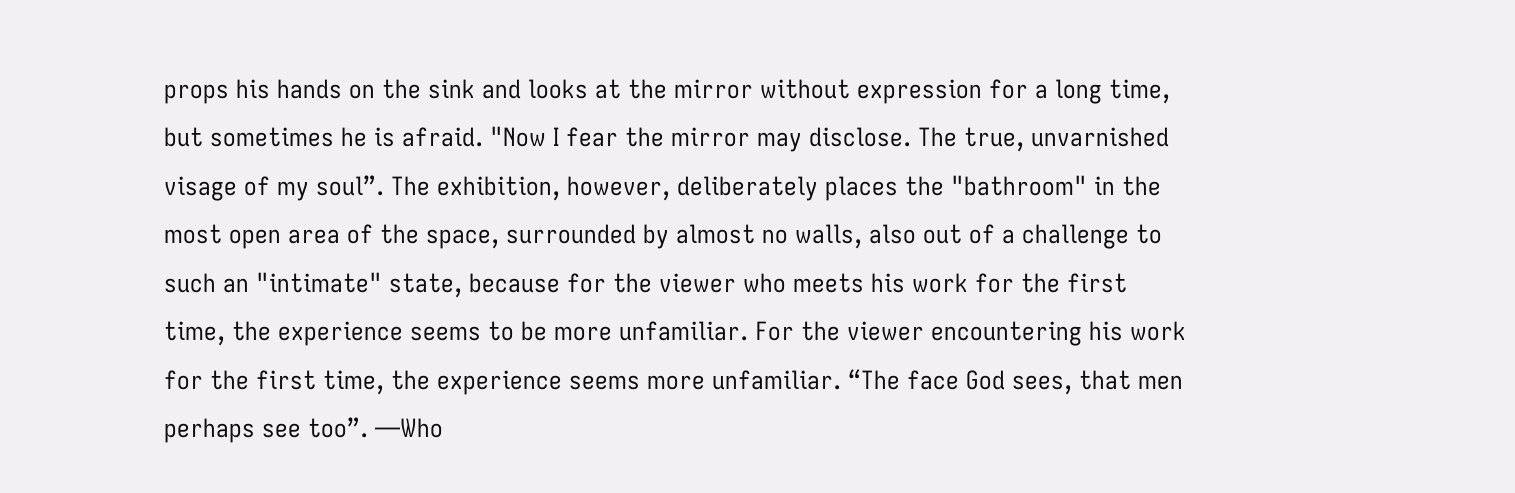props his hands on the sink and looks at the mirror without expression for a long time, but sometimes he is afraid. "Now I fear the mirror may disclose. The true, unvarnished visage of my soul”. The exhibition, however, deliberately places the "bathroom" in the most open area of the space, surrounded by almost no walls, also out of a challenge to such an "intimate" state, because for the viewer who meets his work for the first time, the experience seems to be more unfamiliar. For the viewer encountering his work for the first time, the experience seems more unfamiliar. “The face God sees, that men perhaps see too”. —Who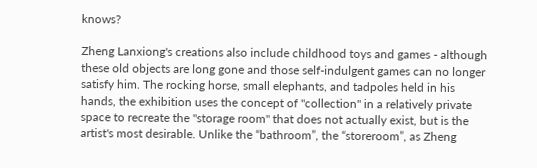knows?

Zheng Lanxiong's creations also include childhood toys and games - although these old objects are long gone and those self-indulgent games can no longer satisfy him. The rocking horse, small elephants, and tadpoles held in his hands, the exhibition uses the concept of "collection" in a relatively private space to recreate the "storage room" that does not actually exist, but is the artist's most desirable. Unlike the “bathroom”, the “storeroom”, as Zheng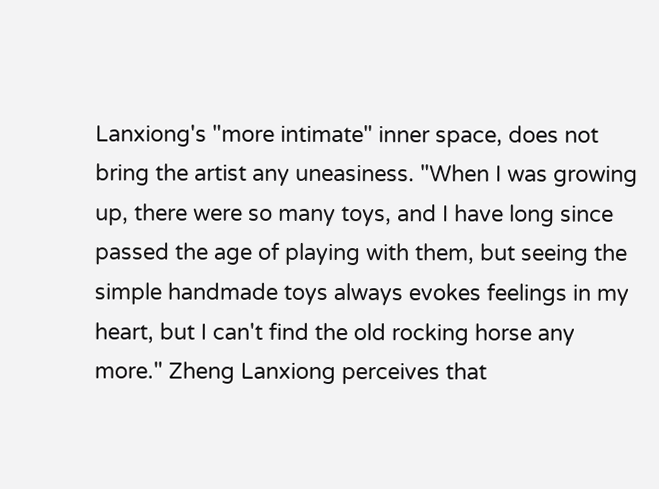Lanxiong's "more intimate" inner space, does not bring the artist any uneasiness. "When I was growing up, there were so many toys, and I have long since passed the age of playing with them, but seeing the simple handmade toys always evokes feelings in my heart, but I can't find the old rocking horse any more." Zheng Lanxiong perceives that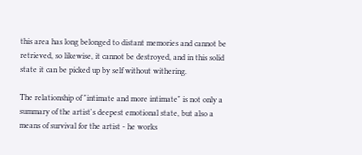this area has long belonged to distant memories and cannot be retrieved, so likewise, it cannot be destroyed, and in this solid state it can be picked up by self without withering.

The relationship of "intimate and more intimate" is not only a summary of the artist's deepest emotional state, but also a means of survival for the artist - he works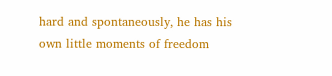hard and spontaneously, he has his own little moments of freedom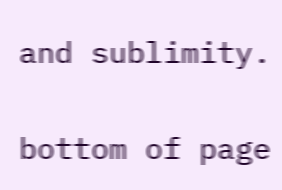and sublimity.

bottom of page